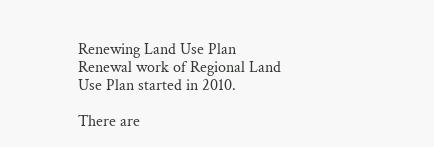Renewing Land Use Plan
Renewal work of Regional Land Use Plan started in 2010.

There are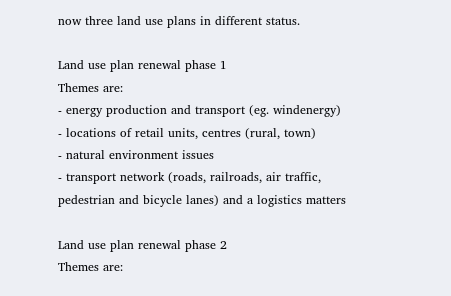now three land use plans in different status.

Land use plan renewal phase 1
Themes are:
- energy production and transport (eg. windenergy)
- locations of retail units, centres (rural, town)
- natural environment issues
- transport network (roads, railroads, air traffic, pedestrian and bicycle lanes) and a logistics matters

Land use plan renewal phase 2
Themes are: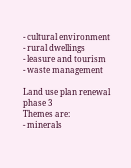- cultural environment
- rural dwellings
- leasure and tourism
- waste management

Land use plan renewal phase 3
Themes are:
- minerals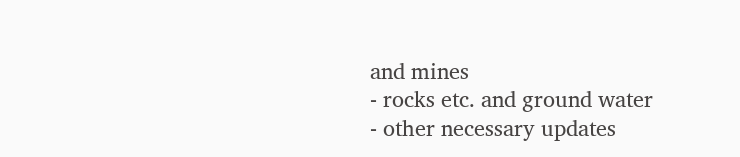and mines
- rocks etc. and ground water
- other necessary updates